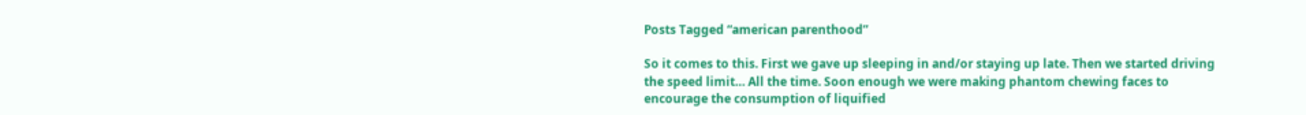Posts Tagged “american parenthood”

So it comes to this. First we gave up sleeping in and/or staying up late. Then we started driving the speed limit… All the time. Soon enough we were making phantom chewing faces to encourage the consumption of liquified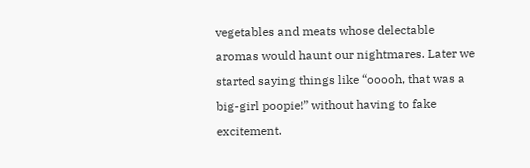vegetables and meats whose delectable aromas would haunt our nightmares. Later we started saying things like “ooooh, that was a big-girl poopie!” without having to fake excitement.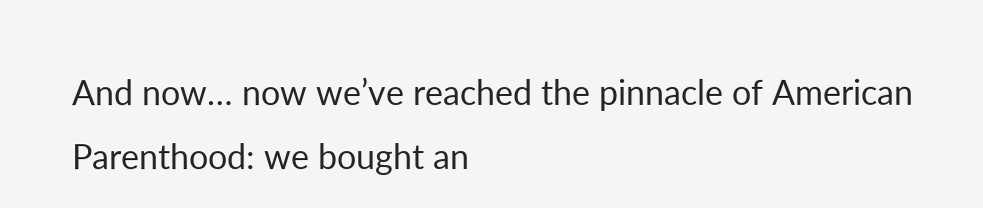And now… now we’ve reached the pinnacle of American Parenthood: we bought an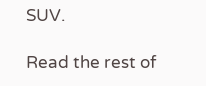SUV.

Read the rest of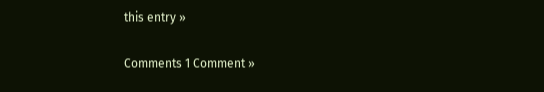this entry »

Comments 1 Comment »